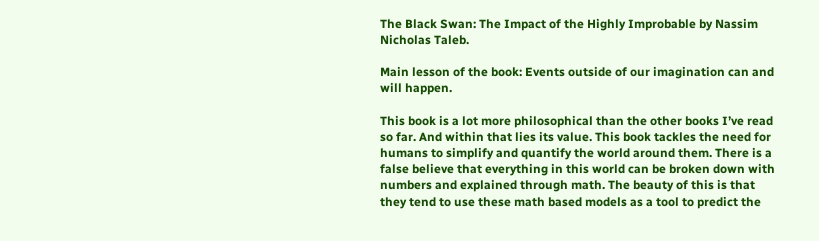The Black Swan: The Impact of the Highly Improbable by Nassim Nicholas Taleb.

Main lesson of the book: Events outside of our imagination can and will happen.

This book is a lot more philosophical than the other books I’ve read so far. And within that lies its value. This book tackles the need for humans to simplify and quantify the world around them. There is a false believe that everything in this world can be broken down with numbers and explained through math. The beauty of this is that they tend to use these math based models as a tool to predict the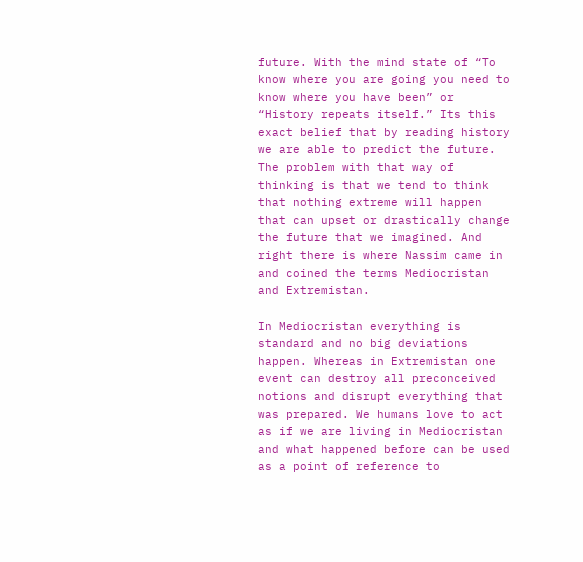future. With the mind state of “To know where you are going you need to know where you have been” or “History repeats itself.” Its this exact belief that by reading history  we are able to predict the future. The problem with that way of thinking is that we tend to think that nothing extreme will happen that can upset or drastically change the future that we imagined. And right there is where Nassim came in and coined the terms Mediocristan and Extremistan.

In Mediocristan everything is standard and no big deviations happen. Whereas in Extremistan one event can destroy all preconceived notions and disrupt everything that was prepared. We humans love to act as if we are living in Mediocristan and what happened before can be used as a point of reference to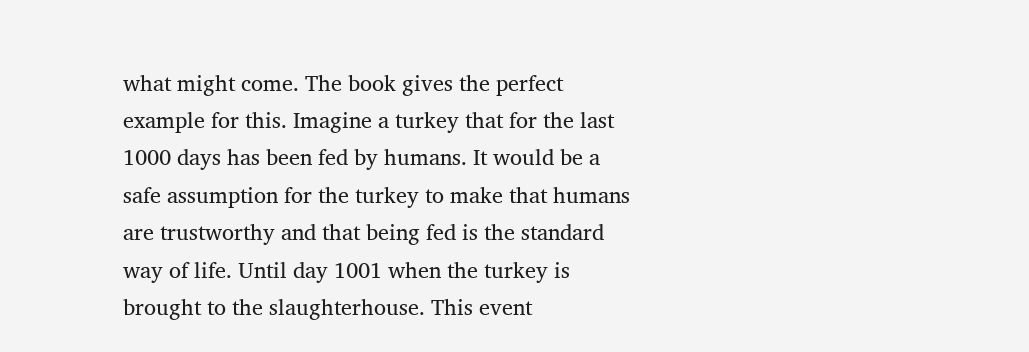what might come. The book gives the perfect example for this. Imagine a turkey that for the last 1000 days has been fed by humans. It would be a safe assumption for the turkey to make that humans are trustworthy and that being fed is the standard way of life. Until day 1001 when the turkey is brought to the slaughterhouse. This event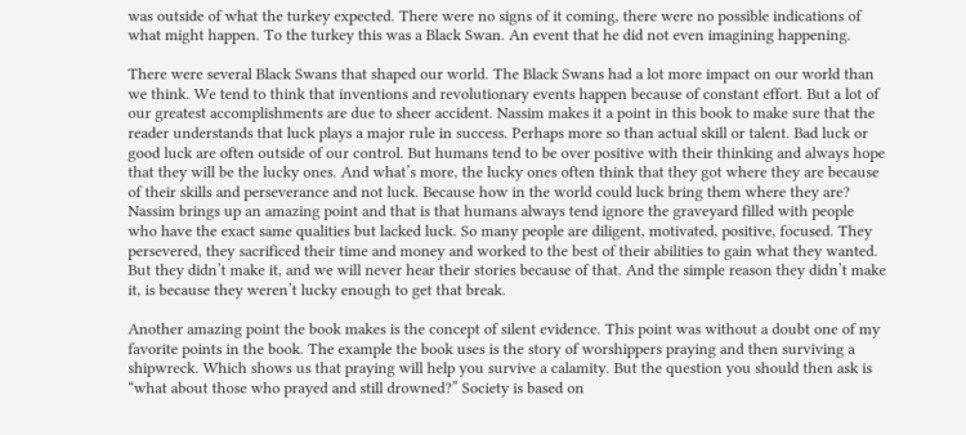was outside of what the turkey expected. There were no signs of it coming, there were no possible indications of what might happen. To the turkey this was a Black Swan. An event that he did not even imagining happening.

There were several Black Swans that shaped our world. The Black Swans had a lot more impact on our world than we think. We tend to think that inventions and revolutionary events happen because of constant effort. But a lot of our greatest accomplishments are due to sheer accident. Nassim makes it a point in this book to make sure that the reader understands that luck plays a major rule in success. Perhaps more so than actual skill or talent. Bad luck or good luck are often outside of our control. But humans tend to be over positive with their thinking and always hope that they will be the lucky ones. And what’s more, the lucky ones often think that they got where they are because of their skills and perseverance and not luck. Because how in the world could luck bring them where they are? Nassim brings up an amazing point and that is that humans always tend ignore the graveyard filled with people who have the exact same qualities but lacked luck. So many people are diligent, motivated, positive, focused. They persevered, they sacrificed their time and money and worked to the best of their abilities to gain what they wanted. But they didn’t make it, and we will never hear their stories because of that. And the simple reason they didn’t make it, is because they weren’t lucky enough to get that break.

Another amazing point the book makes is the concept of silent evidence. This point was without a doubt one of my favorite points in the book. The example the book uses is the story of worshippers praying and then surviving a shipwreck. Which shows us that praying will help you survive a calamity. But the question you should then ask is “what about those who prayed and still drowned?” Society is based on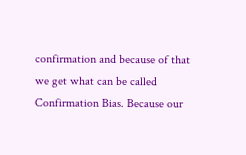confirmation and because of that we get what can be called Confirmation Bias. Because our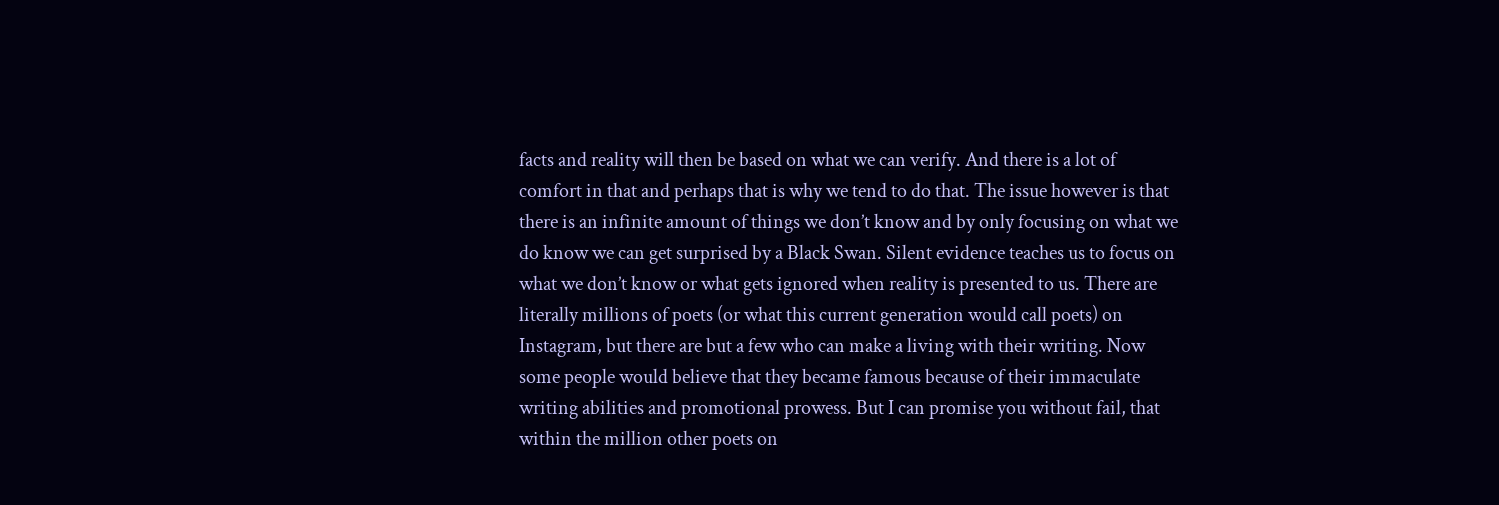facts and reality will then be based on what we can verify. And there is a lot of comfort in that and perhaps that is why we tend to do that. The issue however is that there is an infinite amount of things we don’t know and by only focusing on what we do know we can get surprised by a Black Swan. Silent evidence teaches us to focus on what we don’t know or what gets ignored when reality is presented to us. There are literally millions of poets (or what this current generation would call poets) on Instagram, but there are but a few who can make a living with their writing. Now some people would believe that they became famous because of their immaculate writing abilities and promotional prowess. But I can promise you without fail, that within the million other poets on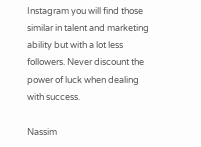Instagram you will find those similar in talent and marketing ability but with a lot less followers. Never discount the power of luck when dealing with success.

Nassim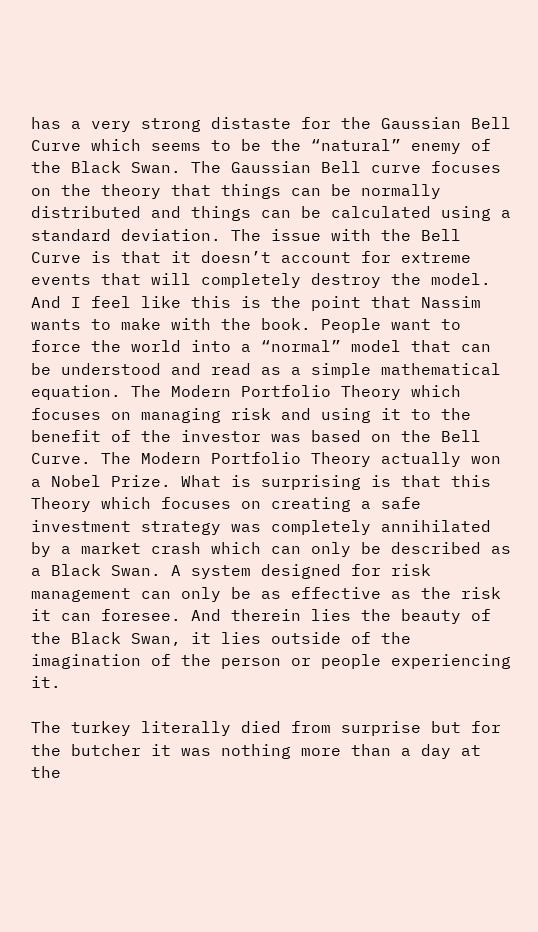has a very strong distaste for the Gaussian Bell Curve which seems to be the “natural” enemy of the Black Swan. The Gaussian Bell curve focuses on the theory that things can be normally distributed and things can be calculated using a standard deviation. The issue with the Bell Curve is that it doesn’t account for extreme events that will completely destroy the model. And I feel like this is the point that Nassim wants to make with the book. People want to force the world into a “normal” model that can be understood and read as a simple mathematical equation. The Modern Portfolio Theory which focuses on managing risk and using it to the benefit of the investor was based on the Bell Curve. The Modern Portfolio Theory actually won a Nobel Prize. What is surprising is that this Theory which focuses on creating a safe investment strategy was completely annihilated by a market crash which can only be described as a Black Swan. A system designed for risk management can only be as effective as the risk it can foresee. And therein lies the beauty of the Black Swan, it lies outside of the imagination of the person or people experiencing it.

The turkey literally died from surprise but for the butcher it was nothing more than a day at the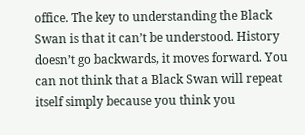office. The key to understanding the Black Swan is that it can’t be understood. History doesn’t go backwards, it moves forward. You can not think that a Black Swan will repeat itself simply because you think you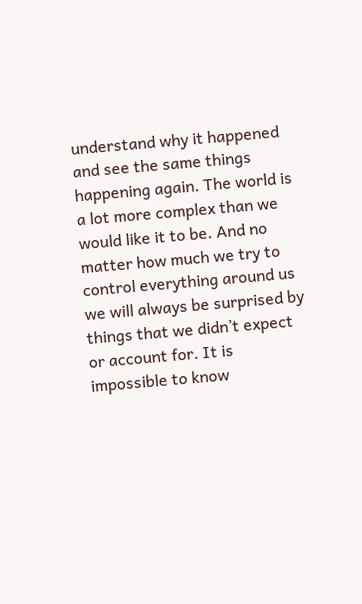understand why it happened and see the same things happening again. The world is a lot more complex than we would like it to be. And no matter how much we try to control everything around us we will always be surprised by things that we didn’t expect or account for. It is impossible to know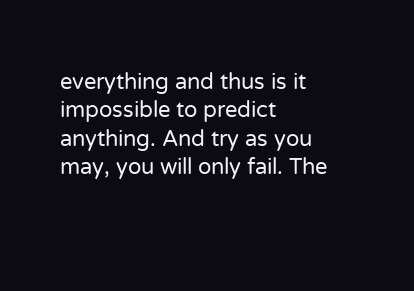everything and thus is it impossible to predict anything. And try as you may, you will only fail. The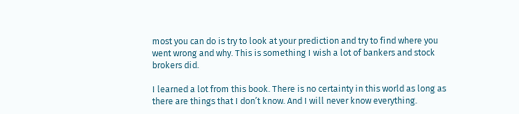most you can do is try to look at your prediction and try to find where you went wrong and why. This is something I wish a lot of bankers and stock brokers did.

I learned a lot from this book. There is no certainty in this world as long as there are things that I don’t know. And I will never know everything.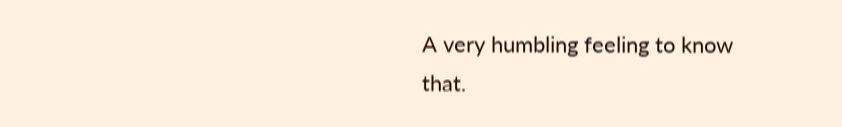A very humbling feeling to know that.